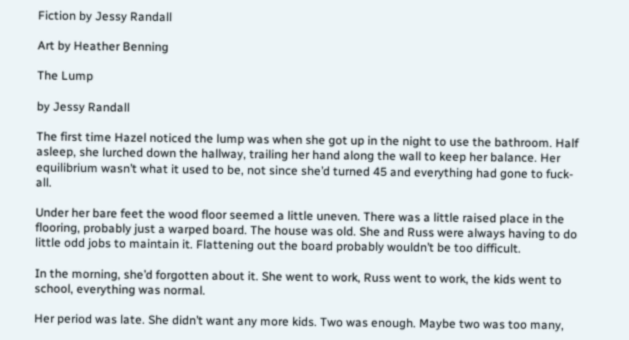Fiction by Jessy Randall

Art by Heather Benning

The Lump

by Jessy Randall

The first time Hazel noticed the lump was when she got up in the night to use the bathroom. Half asleep, she lurched down the hallway, trailing her hand along the wall to keep her balance. Her equilibrium wasn’t what it used to be, not since she’d turned 45 and everything had gone to fuck-all.

Under her bare feet the wood floor seemed a little uneven. There was a little raised place in the flooring, probably just a warped board. The house was old. She and Russ were always having to do little odd jobs to maintain it. Flattening out the board probably wouldn’t be too difficult.

In the morning, she’d forgotten about it. She went to work, Russ went to work, the kids went to school, everything was normal.

Her period was late. She didn’t want any more kids. Two was enough. Maybe two was too many,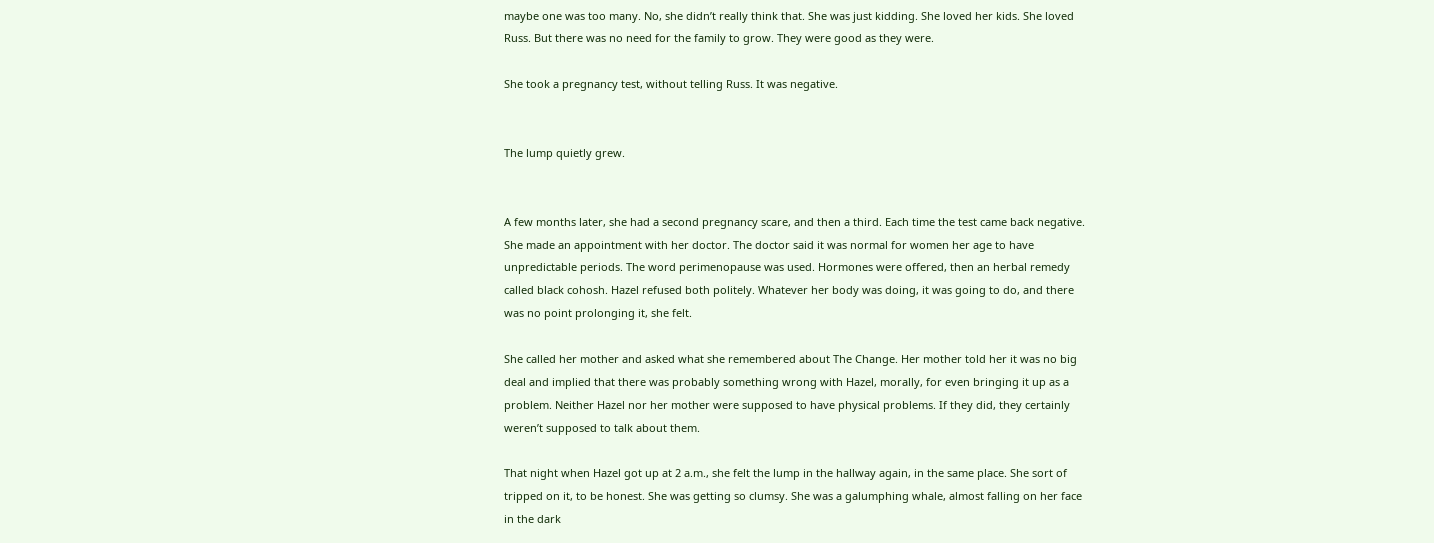maybe one was too many. No, she didn’t really think that. She was just kidding. She loved her kids. She loved Russ. But there was no need for the family to grow. They were good as they were.

She took a pregnancy test, without telling Russ. It was negative.


The lump quietly grew.


A few months later, she had a second pregnancy scare, and then a third. Each time the test came back negative. She made an appointment with her doctor. The doctor said it was normal for women her age to have unpredictable periods. The word perimenopause was used. Hormones were offered, then an herbal remedy called black cohosh. Hazel refused both politely. Whatever her body was doing, it was going to do, and there was no point prolonging it, she felt.

She called her mother and asked what she remembered about The Change. Her mother told her it was no big deal and implied that there was probably something wrong with Hazel, morally, for even bringing it up as a problem. Neither Hazel nor her mother were supposed to have physical problems. If they did, they certainly weren’t supposed to talk about them.

That night when Hazel got up at 2 a.m., she felt the lump in the hallway again, in the same place. She sort of tripped on it, to be honest. She was getting so clumsy. She was a galumphing whale, almost falling on her face in the dark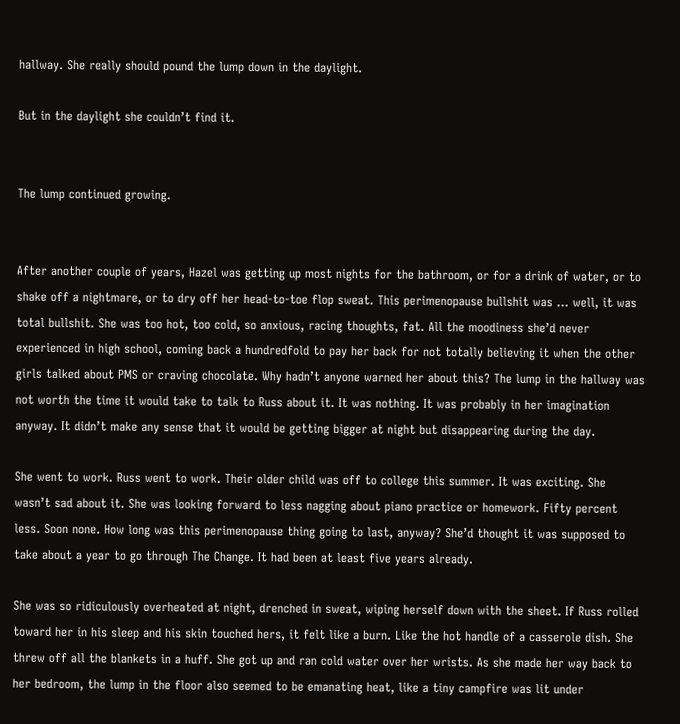hallway. She really should pound the lump down in the daylight.

But in the daylight she couldn’t find it.


The lump continued growing.


After another couple of years, Hazel was getting up most nights for the bathroom, or for a drink of water, or to shake off a nightmare, or to dry off her head-to-toe flop sweat. This perimenopause bullshit was … well, it was total bullshit. She was too hot, too cold, so anxious, racing thoughts, fat. All the moodiness she’d never experienced in high school, coming back a hundredfold to pay her back for not totally believing it when the other girls talked about PMS or craving chocolate. Why hadn’t anyone warned her about this? The lump in the hallway was not worth the time it would take to talk to Russ about it. It was nothing. It was probably in her imagination anyway. It didn’t make any sense that it would be getting bigger at night but disappearing during the day.

She went to work. Russ went to work. Their older child was off to college this summer. It was exciting. She wasn’t sad about it. She was looking forward to less nagging about piano practice or homework. Fifty percent less. Soon none. How long was this perimenopause thing going to last, anyway? She’d thought it was supposed to take about a year to go through The Change. It had been at least five years already.

She was so ridiculously overheated at night, drenched in sweat, wiping herself down with the sheet. If Russ rolled toward her in his sleep and his skin touched hers, it felt like a burn. Like the hot handle of a casserole dish. She threw off all the blankets in a huff. She got up and ran cold water over her wrists. As she made her way back to her bedroom, the lump in the floor also seemed to be emanating heat, like a tiny campfire was lit under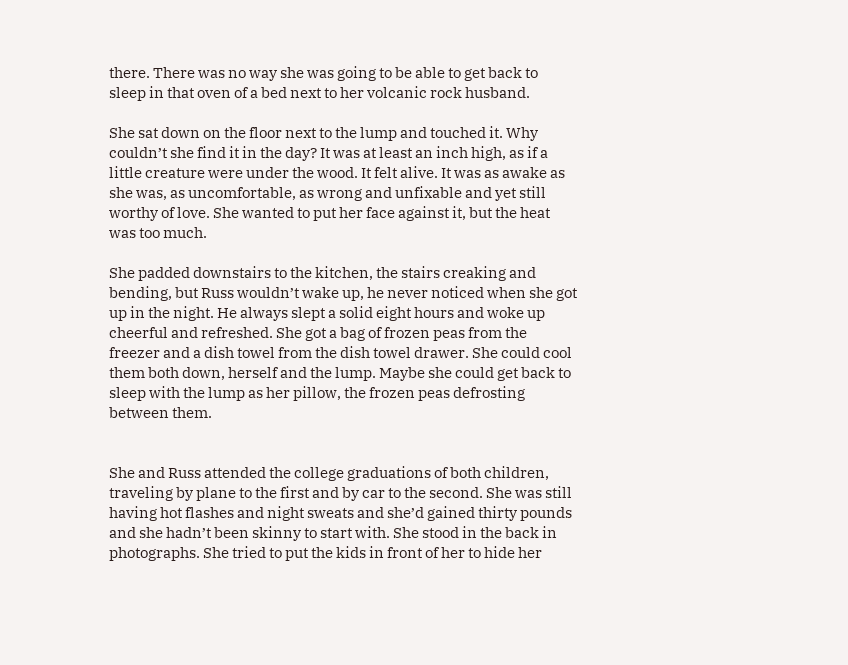there. There was no way she was going to be able to get back to sleep in that oven of a bed next to her volcanic rock husband.

She sat down on the floor next to the lump and touched it. Why couldn’t she find it in the day? It was at least an inch high, as if a little creature were under the wood. It felt alive. It was as awake as she was, as uncomfortable, as wrong and unfixable and yet still worthy of love. She wanted to put her face against it, but the heat was too much.

She padded downstairs to the kitchen, the stairs creaking and bending, but Russ wouldn’t wake up, he never noticed when she got up in the night. He always slept a solid eight hours and woke up cheerful and refreshed. She got a bag of frozen peas from the freezer and a dish towel from the dish towel drawer. She could cool them both down, herself and the lump. Maybe she could get back to sleep with the lump as her pillow, the frozen peas defrosting between them.


She and Russ attended the college graduations of both children, traveling by plane to the first and by car to the second. She was still having hot flashes and night sweats and she’d gained thirty pounds and she hadn’t been skinny to start with. She stood in the back in photographs. She tried to put the kids in front of her to hide her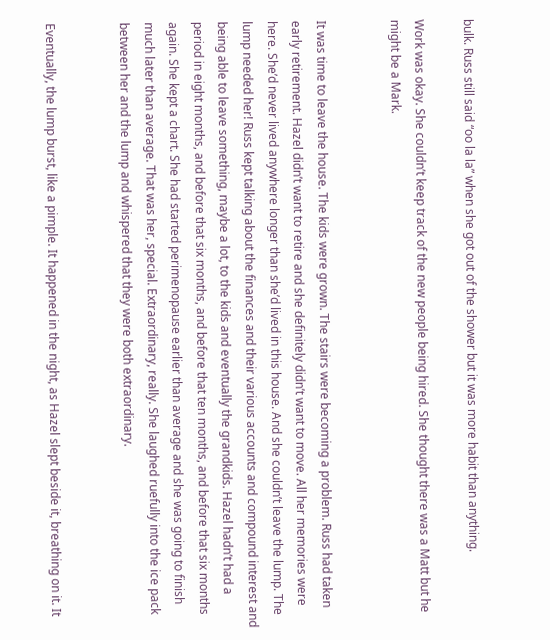bulk. Russ still said “oo la la” when she got out of the shower but it was more habit than anything.

Work was okay. She couldn’t keep track of the new people being hired. She thought there was a Matt but he might be a Mark.


It was time to leave the house. The kids were grown. The stairs were becoming a problem. Russ had taken early retirement. Hazel didn’t want to retire and she definitely didn’t want to move. All her memories were here. She’d never lived anywhere longer than she’d lived in this house. And she couldn’t leave the lump. The lump needed her! Russ kept talking about the finances and their various accounts and compound interest and being able to leave something, maybe a lot, to the kids and eventually the grandkids. Hazel hadn’t had a period in eight months, and before that six months, and before that ten months, and before that six months again. She kept a chart. She had started perimenopause earlier than average and she was going to finish much later than average. That was her, special. Extraordinary, really. She laughed ruefully into the ice pack between her and the lump and whispered that they were both extraordinary.


Eventually, the lump burst, like a pimple. It happened in the night, as Hazel slept beside it, breathing on it. It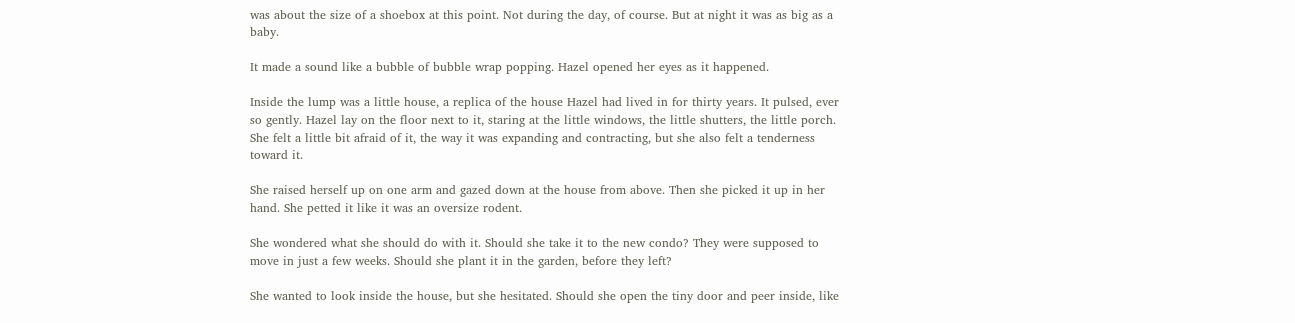was about the size of a shoebox at this point. Not during the day, of course. But at night it was as big as a baby.

It made a sound like a bubble of bubble wrap popping. Hazel opened her eyes as it happened.

Inside the lump was a little house, a replica of the house Hazel had lived in for thirty years. It pulsed, ever so gently. Hazel lay on the floor next to it, staring at the little windows, the little shutters, the little porch. She felt a little bit afraid of it, the way it was expanding and contracting, but she also felt a tenderness toward it.

She raised herself up on one arm and gazed down at the house from above. Then she picked it up in her hand. She petted it like it was an oversize rodent.

She wondered what she should do with it. Should she take it to the new condo? They were supposed to move in just a few weeks. Should she plant it in the garden, before they left?

She wanted to look inside the house, but she hesitated. Should she open the tiny door and peer inside, like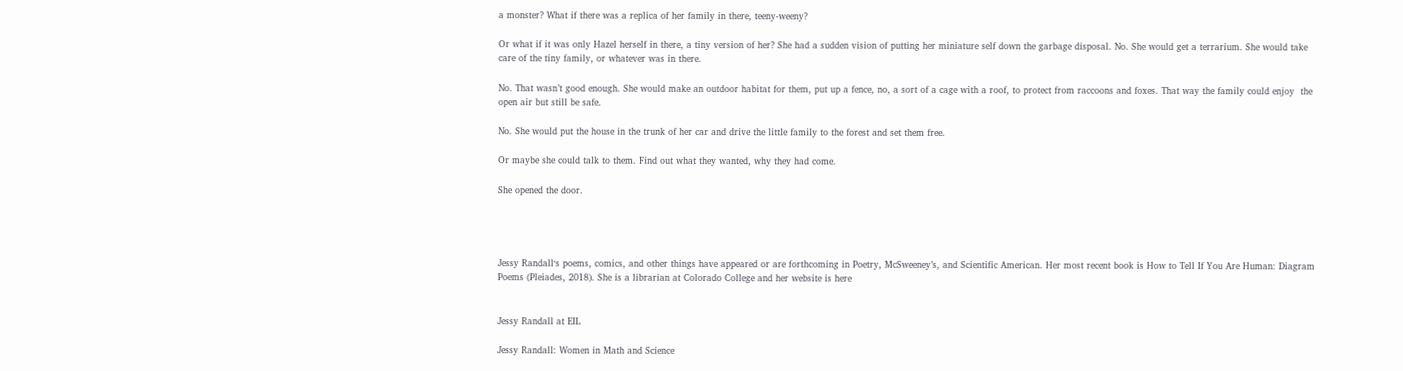a monster? What if there was a replica of her family in there, teeny-weeny?

Or what if it was only Hazel herself in there, a tiny version of her? She had a sudden vision of putting her miniature self down the garbage disposal. No. She would get a terrarium. She would take care of the tiny family, or whatever was in there.

No. That wasn’t good enough. She would make an outdoor habitat for them, put up a fence, no, a sort of a cage with a roof, to protect from raccoons and foxes. That way the family could enjoy  the open air but still be safe.

No. She would put the house in the trunk of her car and drive the little family to the forest and set them free.

Or maybe she could talk to them. Find out what they wanted, why they had come.

She opened the door.




Jessy Randall‘s poems, comics, and other things have appeared or are forthcoming in Poetry, McSweeney’s, and Scientific American. Her most recent book is How to Tell If You Are Human: Diagram Poems (Pleiades, 2018). She is a librarian at Colorado College and her website is here


Jessy Randall at EIL

Jessy Randall: Women in Math and Science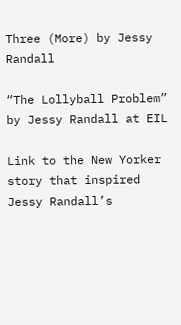Three (More) by Jessy Randall

“The Lollyball Problem” by Jessy Randall at EIL

Link to the New Yorker story that inspired Jessy Randall’s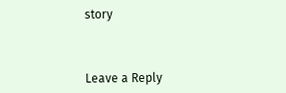story



Leave a Reply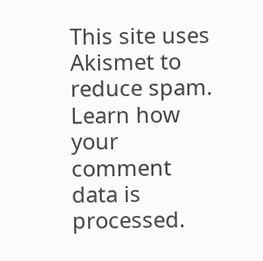This site uses Akismet to reduce spam. Learn how your comment data is processed.